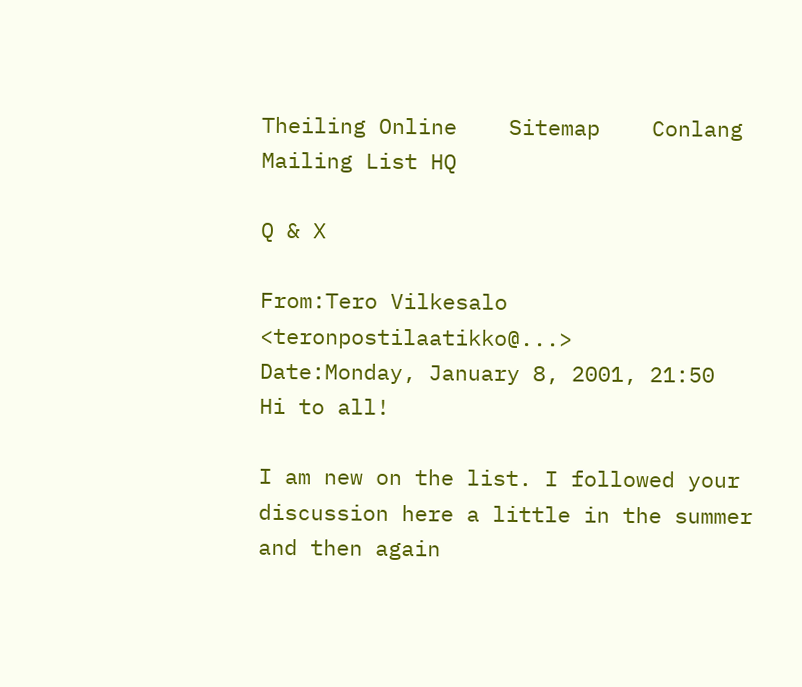Theiling Online    Sitemap    Conlang Mailing List HQ

Q & X

From:Tero Vilkesalo <teronpostilaatikko@...>
Date:Monday, January 8, 2001, 21:50
Hi to all!

I am new on the list. I followed your discussion here a little in the summer
and then again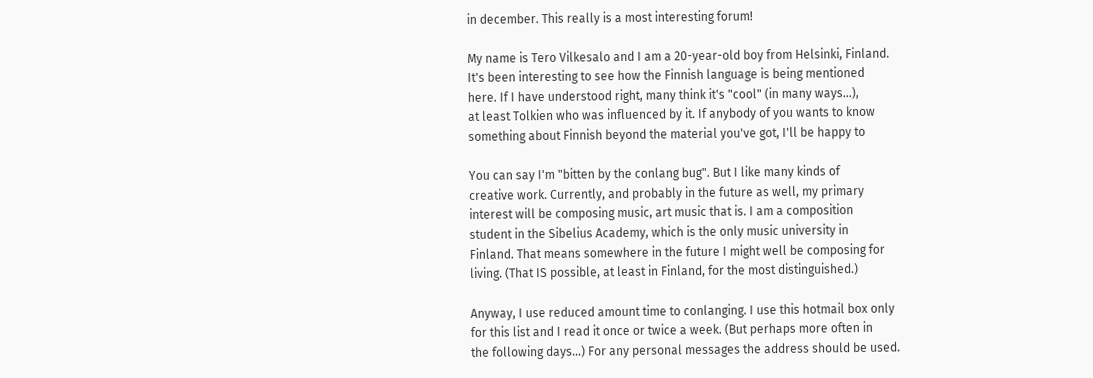in december. This really is a most interesting forum!

My name is Tero Vilkesalo and I am a 20-year-old boy from Helsinki, Finland.
It's been interesting to see how the Finnish language is being mentioned
here. If I have understood right, many think it's "cool" (in many ways...),
at least Tolkien who was influenced by it. If anybody of you wants to know
something about Finnish beyond the material you've got, I'll be happy to

You can say I'm "bitten by the conlang bug". But I like many kinds of
creative work. Currently, and probably in the future as well, my primary
interest will be composing music, art music that is. I am a composition
student in the Sibelius Academy, which is the only music university in
Finland. That means somewhere in the future I might well be composing for
living. (That IS possible, at least in Finland, for the most distinguished.)

Anyway, I use reduced amount time to conlanging. I use this hotmail box only
for this list and I read it once or twice a week. (But perhaps more often in
the following days...) For any personal messages the address should be used.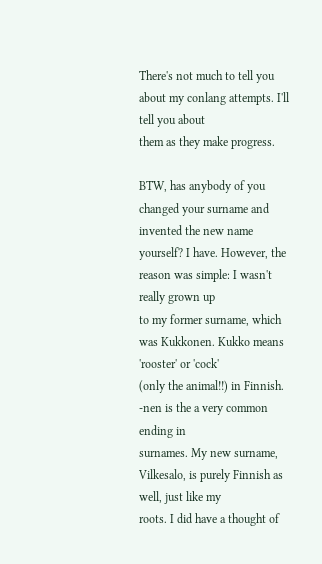There's not much to tell you about my conlang attempts. I'll tell you about
them as they make progress.

BTW, has anybody of you changed your surname and invented the new name
yourself? I have. However, the reason was simple: I wasn't really grown up
to my former surname, which was Kukkonen. Kukko means 'rooster' or 'cock'
(only the animal!!) in Finnish. -nen is the a very common ending in
surnames. My new surname, Vilkesalo, is purely Finnish as well, just like my
roots. I did have a thought of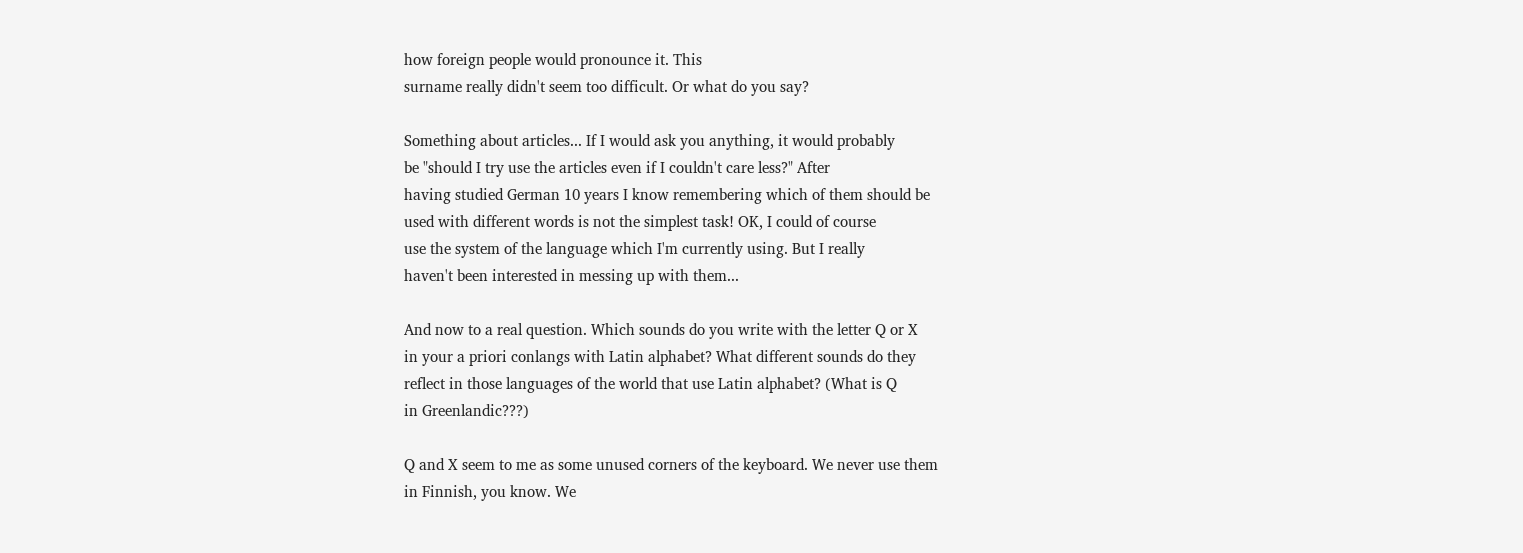how foreign people would pronounce it. This
surname really didn't seem too difficult. Or what do you say?

Something about articles... If I would ask you anything, it would probably
be "should I try use the articles even if I couldn't care less?" After
having studied German 10 years I know remembering which of them should be
used with different words is not the simplest task! OK, I could of course
use the system of the language which I'm currently using. But I really
haven't been interested in messing up with them...

And now to a real question. Which sounds do you write with the letter Q or X
in your a priori conlangs with Latin alphabet? What different sounds do they
reflect in those languages of the world that use Latin alphabet? (What is Q
in Greenlandic???)

Q and X seem to me as some unused corners of the keyboard. We never use them
in Finnish, you know. We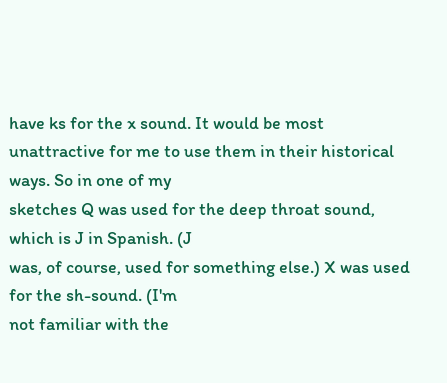have ks for the x sound. It would be most
unattractive for me to use them in their historical ways. So in one of my
sketches Q was used for the deep throat sound, which is J in Spanish. (J
was, of course, used for something else.) X was used for the sh-sound. (I'm
not familiar with the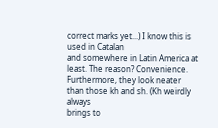correct marks yet...) I know this is used in Catalan
and somewhere in Latin America at least. The reason? Convenience.
Furthermore, they look neater than those kh and sh. (Kh weirdly always
brings to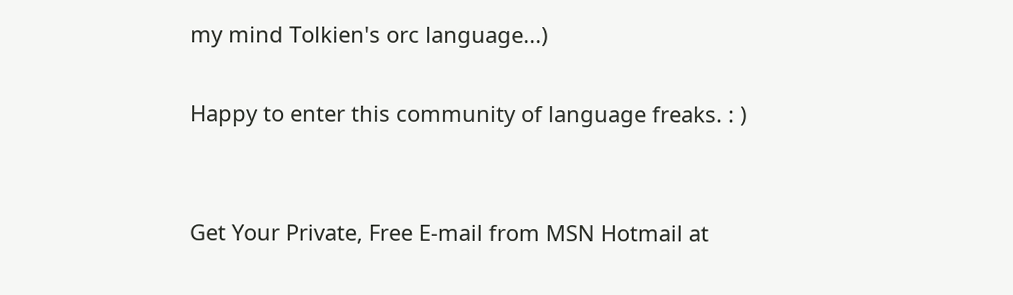my mind Tolkien's orc language...)

Happy to enter this community of language freaks. : )


Get Your Private, Free E-mail from MSN Hotmail at